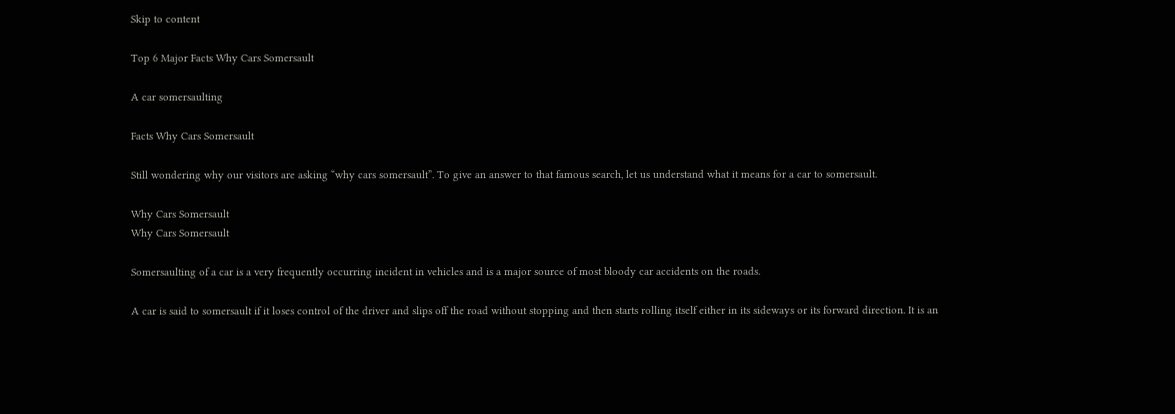Skip to content

Top 6 Major Facts Why Cars Somersault

A car somersaulting

Facts Why Cars Somersault

Still wondering why our visitors are asking “why cars somersault”. To give an answer to that famous search, let us understand what it means for a car to somersault.

Why Cars Somersault
Why Cars Somersault

Somersaulting of a car is a very frequently occurring incident in vehicles and is a major source of most bloody car accidents on the roads.

A car is said to somersault if it loses control of the driver and slips off the road without stopping and then starts rolling itself either in its sideways or its forward direction. It is an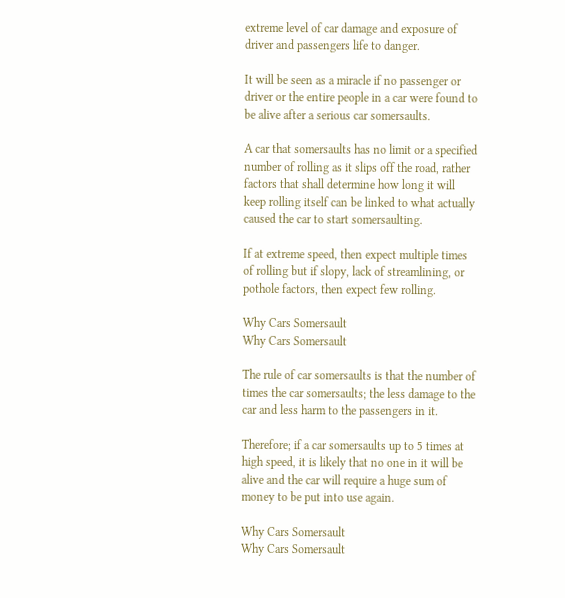extreme level of car damage and exposure of driver and passengers life to danger.

It will be seen as a miracle if no passenger or driver or the entire people in a car were found to be alive after a serious car somersaults.

A car that somersaults has no limit or a specified number of rolling as it slips off the road, rather factors that shall determine how long it will keep rolling itself can be linked to what actually caused the car to start somersaulting.

If at extreme speed, then expect multiple times of rolling but if slopy, lack of streamlining, or pothole factors, then expect few rolling.

Why Cars Somersault
Why Cars Somersault

The rule of car somersaults is that the number of times the car somersaults; the less damage to the car and less harm to the passengers in it.

Therefore; if a car somersaults up to 5 times at high speed, it is likely that no one in it will be alive and the car will require a huge sum of money to be put into use again.

Why Cars Somersault
Why Cars Somersault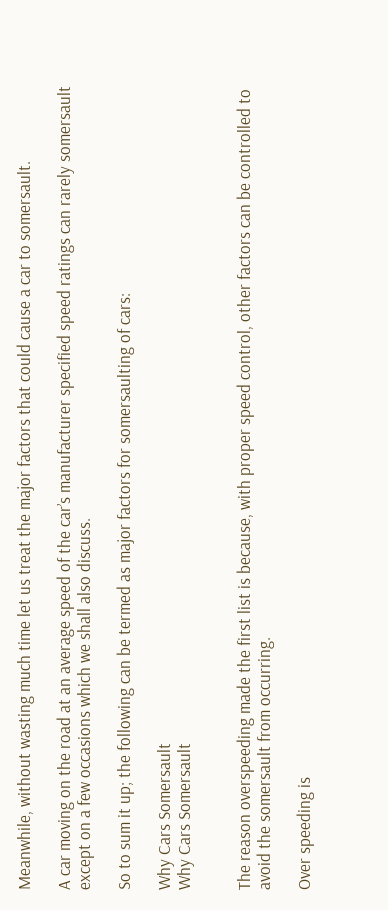Meanwhile, without wasting much time let us treat the major factors that could cause a car to somersault.

A car moving on the road at an average speed of the car’s manufacturer specified speed ratings can rarely somersault except on a few occasions which we shall also discuss.

So to sum it up; the following can be termed as major factors for somersaulting of cars:

Why Cars Somersault
Why Cars Somersault


The reason overspeeding made the first list is because, with proper speed control, other factors can be controlled to avoid the somersault from occurring.

Over speeding is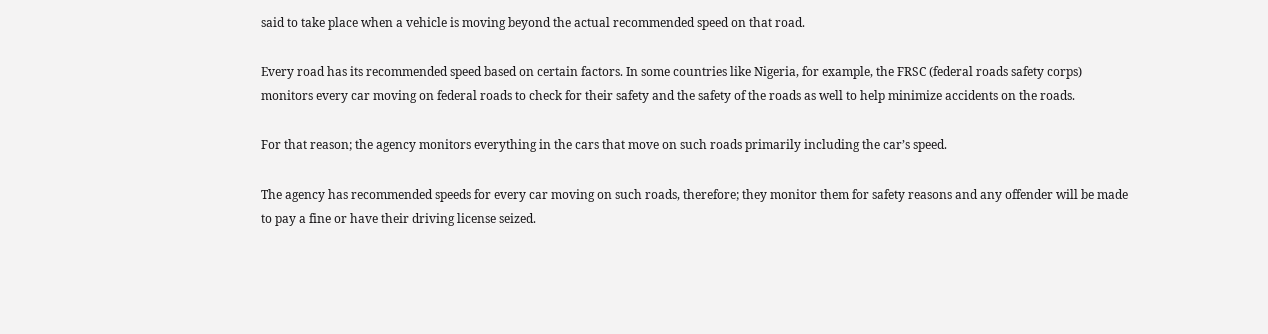said to take place when a vehicle is moving beyond the actual recommended speed on that road.

Every road has its recommended speed based on certain factors. In some countries like Nigeria, for example, the FRSC (federal roads safety corps) monitors every car moving on federal roads to check for their safety and the safety of the roads as well to help minimize accidents on the roads.

For that reason; the agency monitors everything in the cars that move on such roads primarily including the car’s speed.

The agency has recommended speeds for every car moving on such roads, therefore; they monitor them for safety reasons and any offender will be made to pay a fine or have their driving license seized.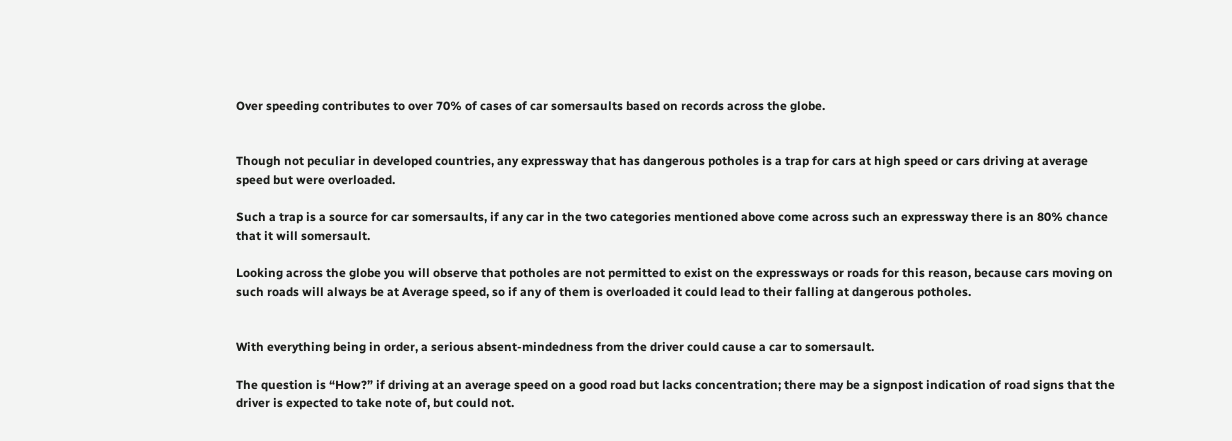Over speeding contributes to over 70% of cases of car somersaults based on records across the globe.


Though not peculiar in developed countries, any expressway that has dangerous potholes is a trap for cars at high speed or cars driving at average speed but were overloaded.

Such a trap is a source for car somersaults, if any car in the two categories mentioned above come across such an expressway there is an 80% chance that it will somersault.

Looking across the globe you will observe that potholes are not permitted to exist on the expressways or roads for this reason, because cars moving on such roads will always be at Average speed, so if any of them is overloaded it could lead to their falling at dangerous potholes.


With everything being in order, a serious absent-mindedness from the driver could cause a car to somersault.

The question is “How?” if driving at an average speed on a good road but lacks concentration; there may be a signpost indication of road signs that the driver is expected to take note of, but could not.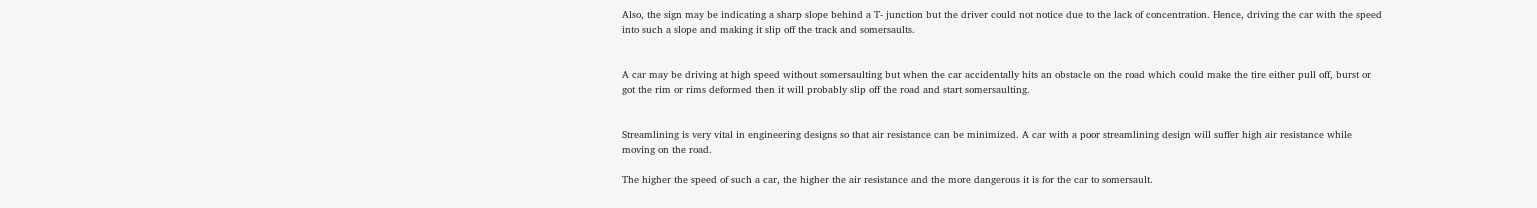Also, the sign may be indicating a sharp slope behind a T- junction but the driver could not notice due to the lack of concentration. Hence, driving the car with the speed into such a slope and making it slip off the track and somersaults.


A car may be driving at high speed without somersaulting but when the car accidentally hits an obstacle on the road which could make the tire either pull off, burst or got the rim or rims deformed then it will probably slip off the road and start somersaulting.


Streamlining is very vital in engineering designs so that air resistance can be minimized. A car with a poor streamlining design will suffer high air resistance while moving on the road.

The higher the speed of such a car, the higher the air resistance and the more dangerous it is for the car to somersault.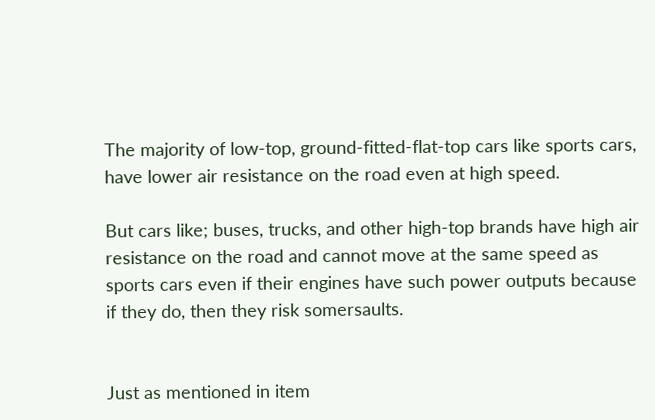The majority of low-top, ground-fitted-flat-top cars like sports cars, have lower air resistance on the road even at high speed.

But cars like; buses, trucks, and other high-top brands have high air resistance on the road and cannot move at the same speed as sports cars even if their engines have such power outputs because if they do, then they risk somersaults.


Just as mentioned in item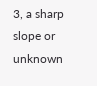3, a sharp slope or unknown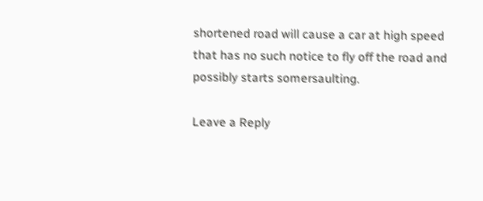shortened road will cause a car at high speed that has no such notice to fly off the road and possibly starts somersaulting.

Leave a Reply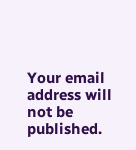Your email address will not be published.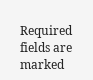Required fields are marked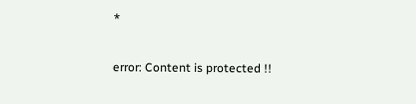*

error: Content is protected !!